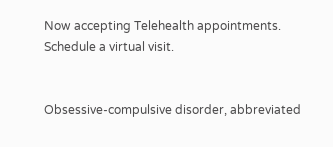Now accepting Telehealth appointments. Schedule a virtual visit.


Obsessive-compulsive disorder, abbreviated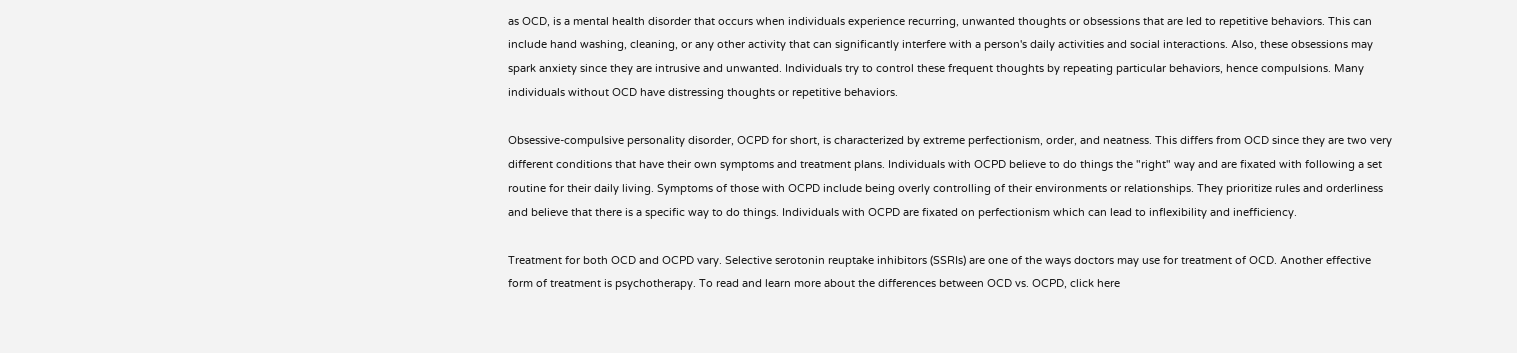as OCD, is a mental health disorder that occurs when individuals experience recurring, unwanted thoughts or obsessions that are led to repetitive behaviors. This can include hand washing, cleaning, or any other activity that can significantly interfere with a person's daily activities and social interactions. Also, these obsessions may spark anxiety since they are intrusive and unwanted. Individuals try to control these frequent thoughts by repeating particular behaviors, hence compulsions. Many individuals without OCD have distressing thoughts or repetitive behaviors.

Obsessive-compulsive personality disorder, OCPD for short, is characterized by extreme perfectionism, order, and neatness. This differs from OCD since they are two very different conditions that have their own symptoms and treatment plans. Individuals with OCPD believe to do things the "right" way and are fixated with following a set routine for their daily living. Symptoms of those with OCPD include being overly controlling of their environments or relationships. They prioritize rules and orderliness and believe that there is a specific way to do things. Individuals with OCPD are fixated on perfectionism which can lead to inflexibility and inefficiency.

Treatment for both OCD and OCPD vary. Selective serotonin reuptake inhibitors (SSRIs) are one of the ways doctors may use for treatment of OCD. Another effective form of treatment is psychotherapy. To read and learn more about the differences between OCD vs. OCPD, click here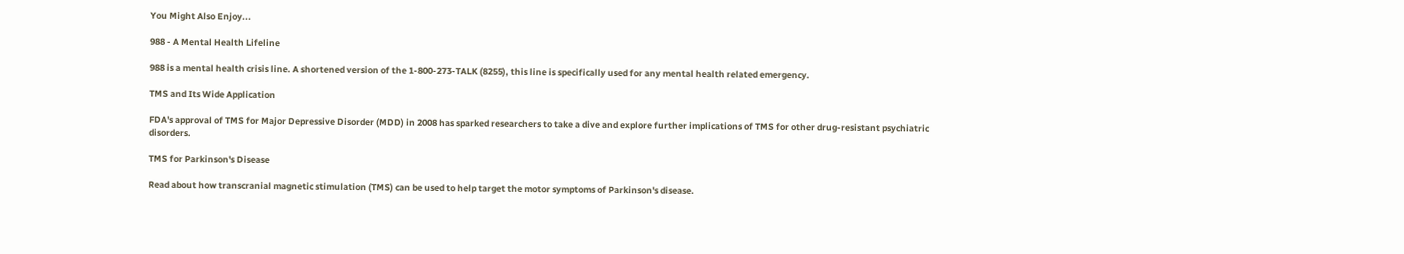You Might Also Enjoy...

988 - A Mental Health Lifeline

988 is a mental health crisis line. A shortened version of the 1-800-273-TALK (8255), this line is specifically used for any mental health related emergency.

TMS and Its Wide Application

FDA's approval of TMS for Major Depressive Disorder (MDD) in 2008 has sparked researchers to take a dive and explore further implications of TMS for other drug-resistant psychiatric disorders.

TMS for Parkinson's Disease

Read about how transcranial magnetic stimulation (TMS) can be used to help target the motor symptoms of Parkinson's disease.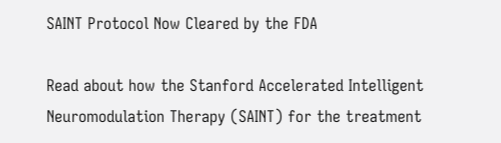SAINT Protocol Now Cleared by the FDA

Read about how the Stanford Accelerated Intelligent Neuromodulation Therapy (SAINT) for the treatment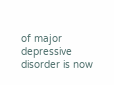of major depressive disorder is now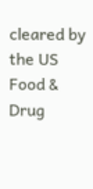cleared by the US Food & Drug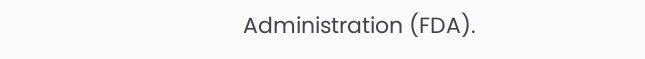Administration (FDA).